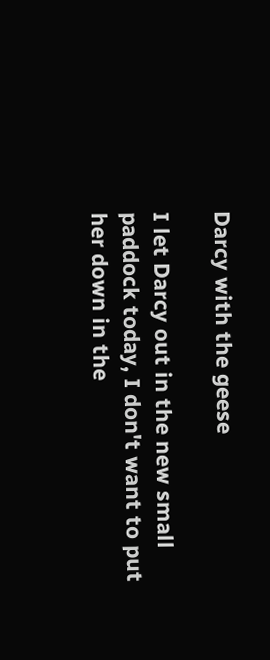Darcy with the geese

I let Darcy out in the new small paddock today, I don't want to put her down in the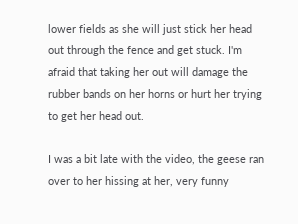lower fields as she will just stick her head out through the fence and get stuck. I'm afraid that taking her out will damage the rubber bands on her horns or hurt her trying to get her head out.

I was a bit late with the video, the geese ran over to her hissing at her, very funny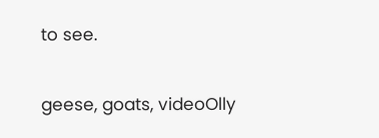to see.

geese, goats, videoOlly